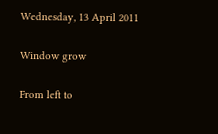Wednesday, 13 April 2011

Window grow

From left to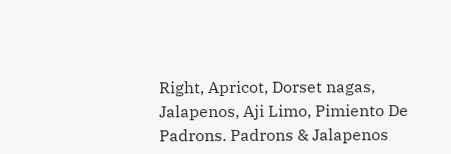Right, Apricot, Dorset nagas, Jalapenos, Aji Limo, Pimiento De Padrons. Padrons & Jalapenos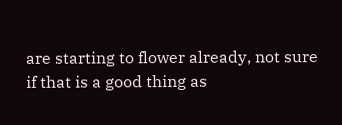are starting to flower already, not sure if that is a good thing as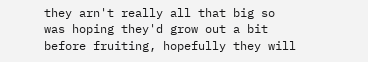they arn't really all that big so was hoping they'd grow out a bit before fruiting, hopefully they will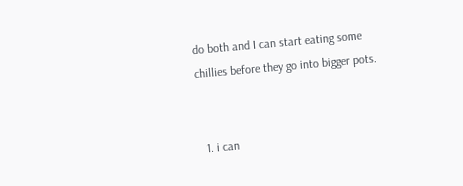do both and I can start eating some chillies before they go into bigger pots.


  1. i can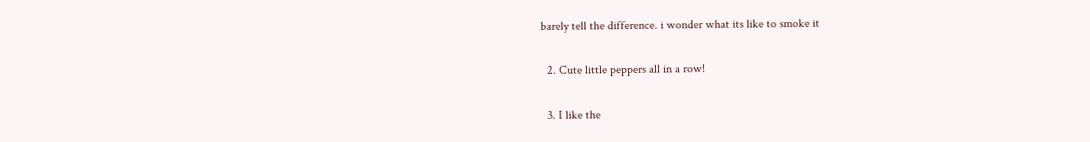barely tell the difference. i wonder what its like to smoke it

  2. Cute little peppers all in a row!

  3. I like the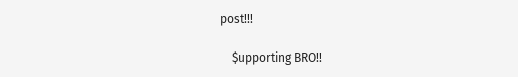post!!!

    $upporting BRO!!